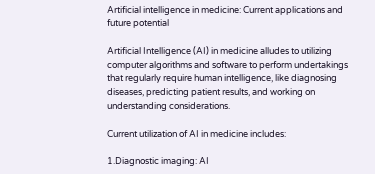Artificial intelligence in medicine: Current applications and future potential

Artificial Intelligence (AI) in medicine alludes to utilizing computer algorithms and software to perform undertakings that regularly require human intelligence, like diagnosing diseases, predicting patient results, and working on understanding considerations.

Current utilization of AI in medicine includes:

1.Diagnostic imaging: AI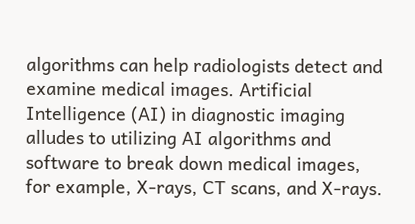algorithms can help radiologists detect and examine medical images. Artificial Intelligence (AI) in diagnostic imaging alludes to utilizing AI algorithms and software to break down medical images, for example, X-rays, CT scans, and X-rays.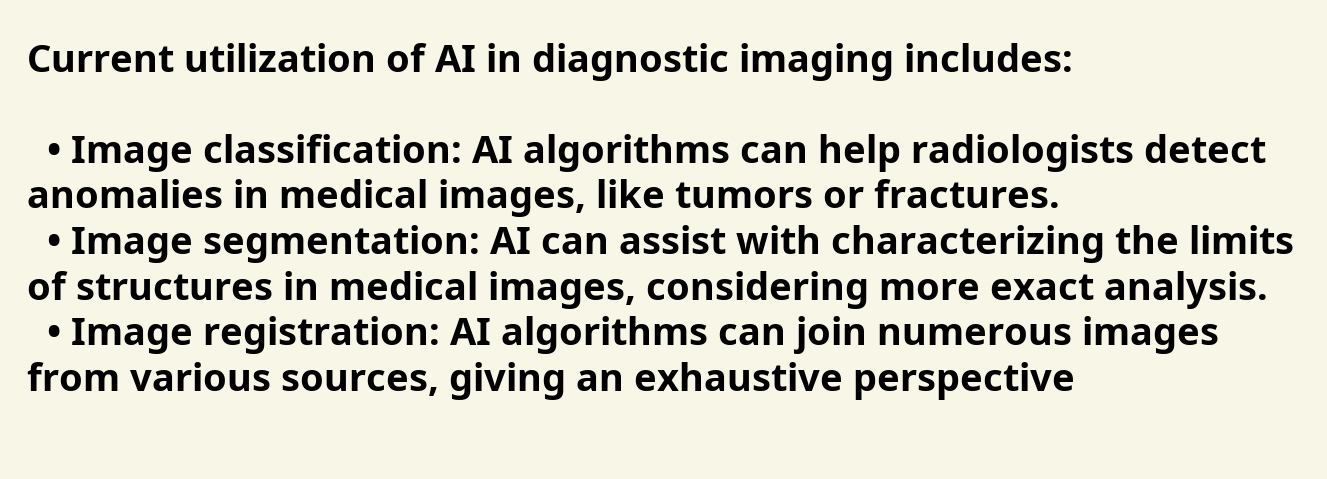Current utilization of AI in diagnostic imaging includes:

  • Image classification: AI algorithms can help radiologists detect anomalies in medical images, like tumors or fractures.
  • Image segmentation: AI can assist with characterizing the limits of structures in medical images, considering more exact analysis.
  • Image registration: AI algorithms can join numerous images from various sources, giving an exhaustive perspective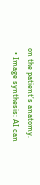on the patient’s anatomy.
  • Image synthesis: AI can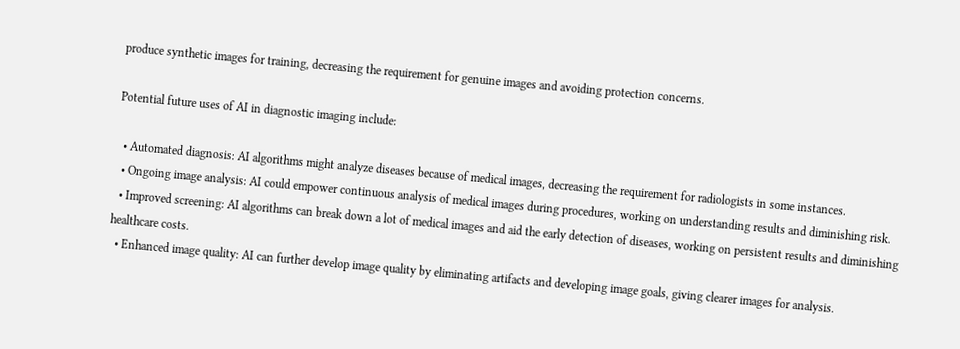produce synthetic images for training, decreasing the requirement for genuine images and avoiding protection concerns.

Potential future uses of AI in diagnostic imaging include:

  • Automated diagnosis: AI algorithms might analyze diseases because of medical images, decreasing the requirement for radiologists in some instances.
  • Ongoing image analysis: AI could empower continuous analysis of medical images during procedures, working on understanding results and diminishing risk.
  • Improved screening: AI algorithms can break down a lot of medical images and aid the early detection of diseases, working on persistent results and diminishing healthcare costs.
  • Enhanced image quality: AI can further develop image quality by eliminating artifacts and developing image goals, giving clearer images for analysis.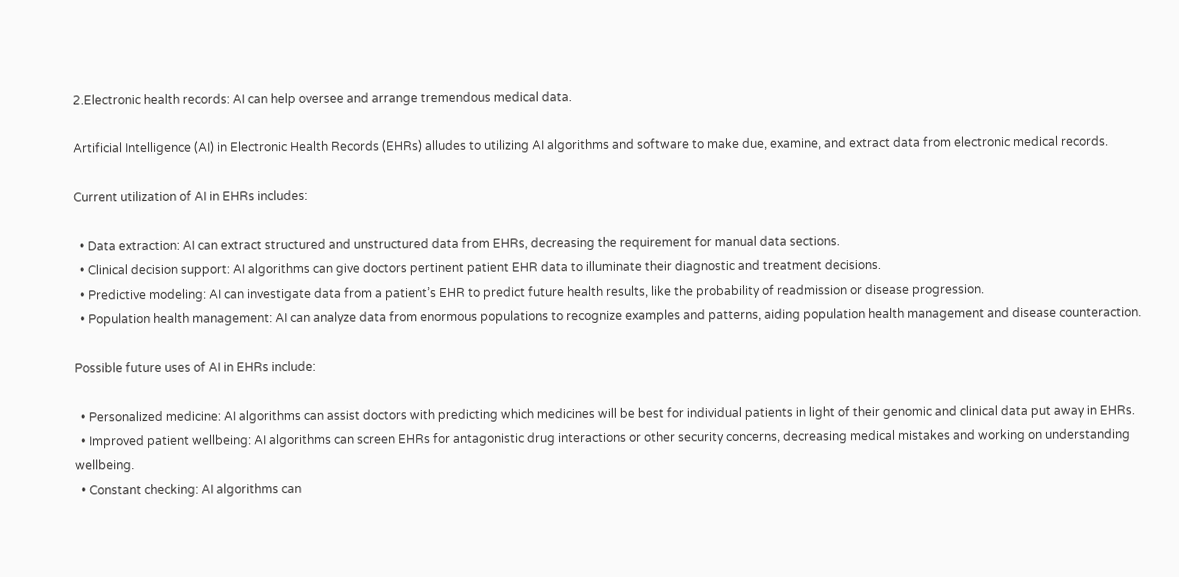2.Electronic health records: AI can help oversee and arrange tremendous medical data.

Artificial Intelligence (AI) in Electronic Health Records (EHRs) alludes to utilizing AI algorithms and software to make due, examine, and extract data from electronic medical records.

Current utilization of AI in EHRs includes:

  • Data extraction: AI can extract structured and unstructured data from EHRs, decreasing the requirement for manual data sections.
  • Clinical decision support: AI algorithms can give doctors pertinent patient EHR data to illuminate their diagnostic and treatment decisions.
  • Predictive modeling: AI can investigate data from a patient’s EHR to predict future health results, like the probability of readmission or disease progression.
  • Population health management: AI can analyze data from enormous populations to recognize examples and patterns, aiding population health management and disease counteraction.

Possible future uses of AI in EHRs include:

  • Personalized medicine: AI algorithms can assist doctors with predicting which medicines will be best for individual patients in light of their genomic and clinical data put away in EHRs.
  • Improved patient wellbeing: AI algorithms can screen EHRs for antagonistic drug interactions or other security concerns, decreasing medical mistakes and working on understanding wellbeing.
  • Constant checking: AI algorithms can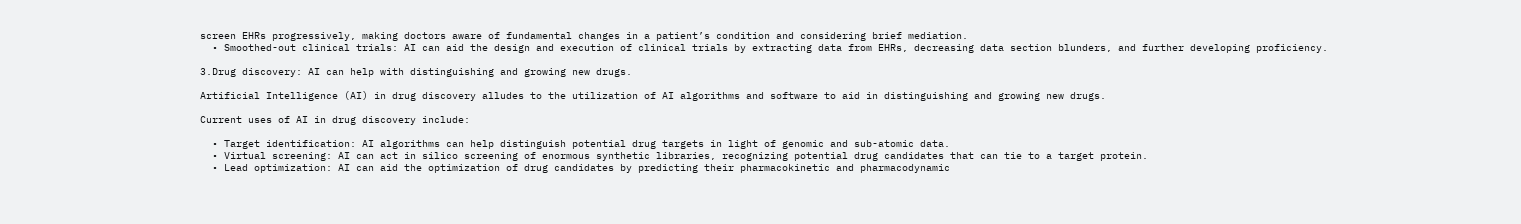screen EHRs progressively, making doctors aware of fundamental changes in a patient’s condition and considering brief mediation.
  • Smoothed-out clinical trials: AI can aid the design and execution of clinical trials by extracting data from EHRs, decreasing data section blunders, and further developing proficiency.

3.Drug discovery: AI can help with distinguishing and growing new drugs.

Artificial Intelligence (AI) in drug discovery alludes to the utilization of AI algorithms and software to aid in distinguishing and growing new drugs.

Current uses of AI in drug discovery include:

  • Target identification: AI algorithms can help distinguish potential drug targets in light of genomic and sub-atomic data.
  • Virtual screening: AI can act in silico screening of enormous synthetic libraries, recognizing potential drug candidates that can tie to a target protein.
  • Lead optimization: AI can aid the optimization of drug candidates by predicting their pharmacokinetic and pharmacodynamic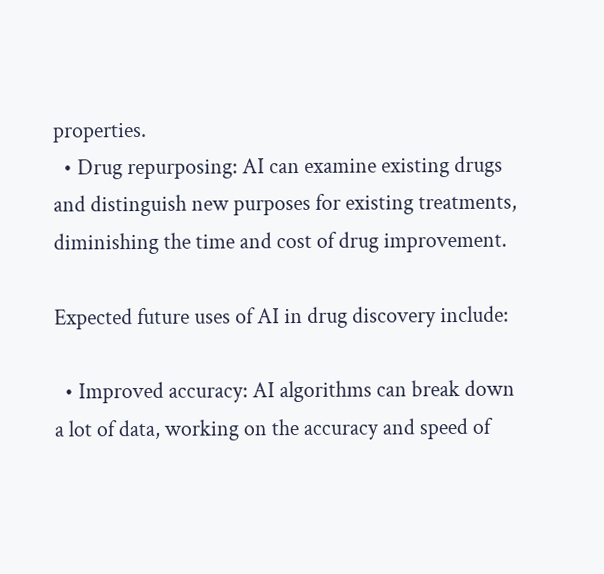properties.
  • Drug repurposing: AI can examine existing drugs and distinguish new purposes for existing treatments, diminishing the time and cost of drug improvement.

Expected future uses of AI in drug discovery include:

  • Improved accuracy: AI algorithms can break down a lot of data, working on the accuracy and speed of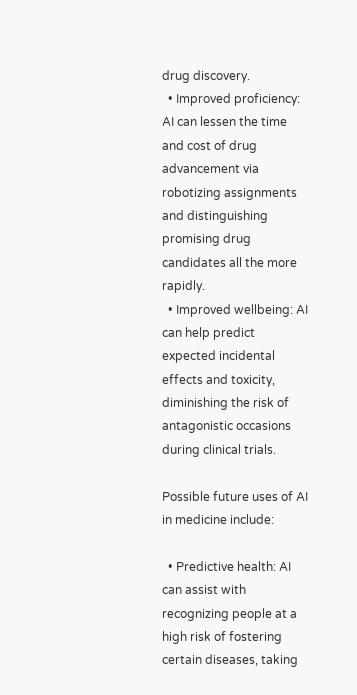drug discovery.
  • Improved proficiency: AI can lessen the time and cost of drug advancement via robotizing assignments and distinguishing promising drug candidates all the more rapidly.
  • Improved wellbeing: AI can help predict expected incidental effects and toxicity, diminishing the risk of antagonistic occasions during clinical trials.

Possible future uses of AI in medicine include:

  • Predictive health: AI can assist with recognizing people at a high risk of fostering certain diseases, taking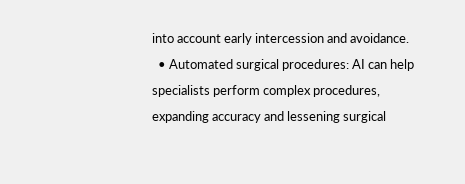into account early intercession and avoidance.
  • Automated surgical procedures: AI can help specialists perform complex procedures, expanding accuracy and lessening surgical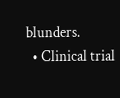blunders.
  • Clinical trial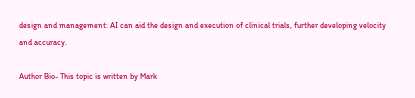design and management: AI can aid the design and execution of clinical trials, further developing velocity and accuracy.

Author Bio- This topic is written by Mark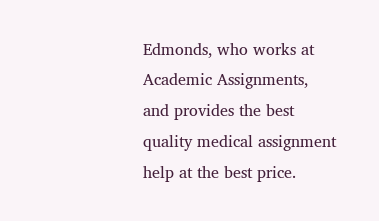Edmonds, who works at Academic Assignments, and provides the best quality medical assignment help at the best price.